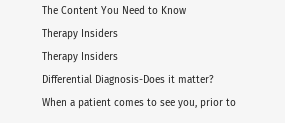The Content You Need to Know
Therapy Insiders
Therapy Insiders
Differential Diagnosis-Does it matter?
When a patient comes to see you, prior to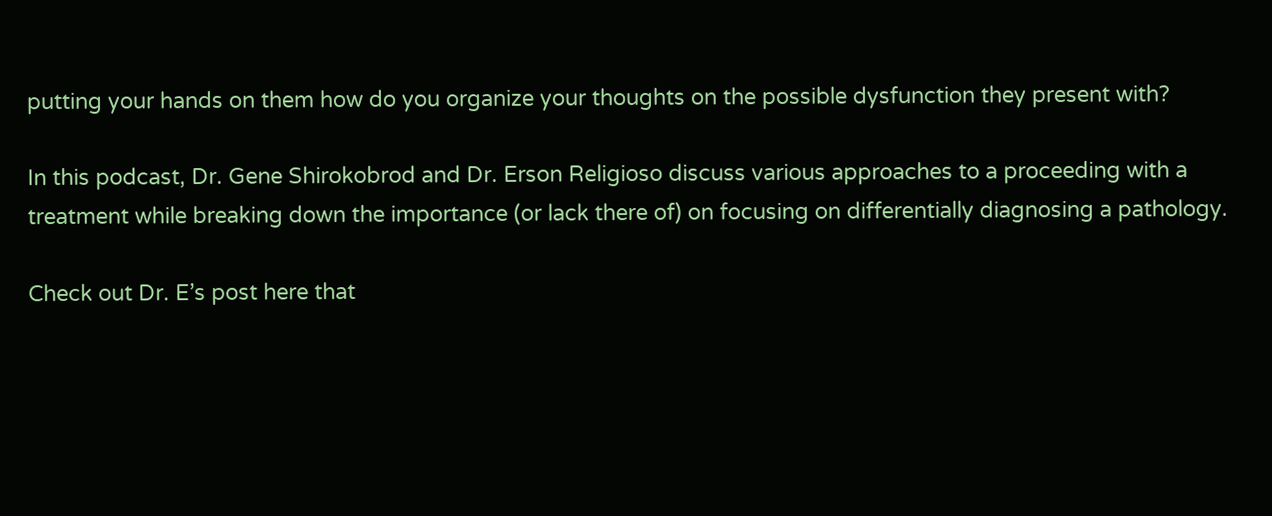putting your hands on them how do you organize your thoughts on the possible dysfunction they present with?

In this podcast, Dr. Gene Shirokobrod and Dr. Erson Religioso discuss various approaches to a proceeding with a treatment while breaking down the importance (or lack there of) on focusing on differentially diagnosing a pathology.

Check out Dr. E’s post here that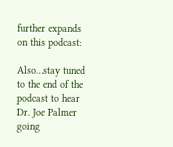further expands on this podcast:

Also…stay tuned to the end of the podcast to hear Dr. Joe Palmer going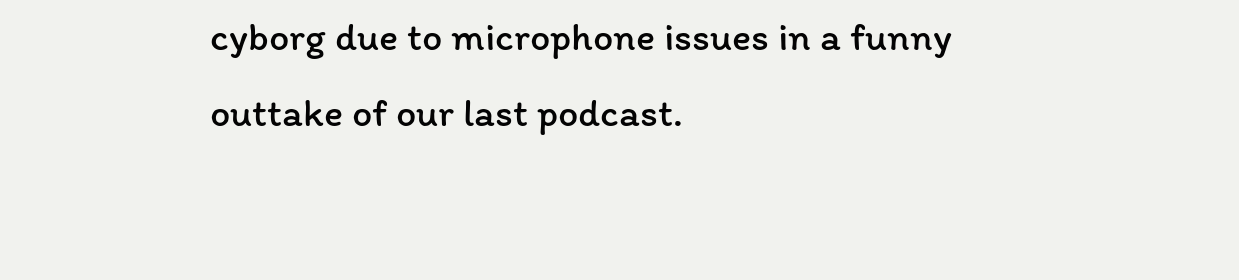cyborg due to microphone issues in a funny outtake of our last podcast.